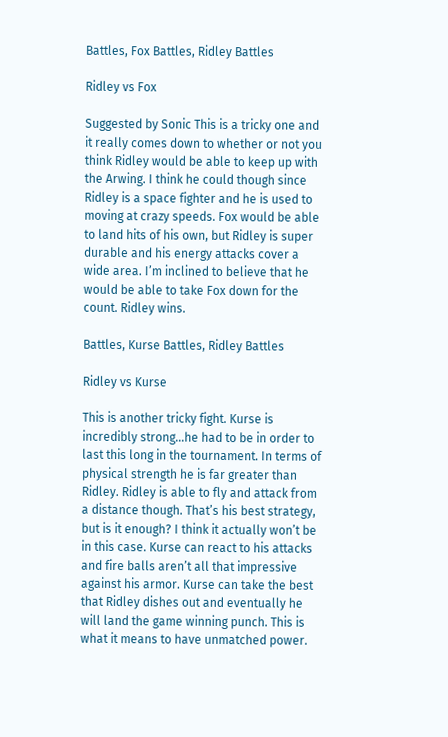Battles, Fox Battles, Ridley Battles

Ridley vs Fox

Suggested by Sonic This is a tricky one and it really comes down to whether or not you think Ridley would be able to keep up with the Arwing. I think he could though since Ridley is a space fighter and he is used to moving at crazy speeds. Fox would be able to land hits of his own, but Ridley is super durable and his energy attacks cover a wide area. I’m inclined to believe that he would be able to take Fox down for the count. Ridley wins.

Battles, Kurse Battles, Ridley Battles

Ridley vs Kurse

This is another tricky fight. Kurse is incredibly strong…he had to be in order to last this long in the tournament. In terms of physical strength he is far greater than Ridley. Ridley is able to fly and attack from a distance though. That’s his best strategy, but is it enough? I think it actually won’t be in this case. Kurse can react to his attacks and fire balls aren’t all that impressive against his armor. Kurse can take the best that Ridley dishes out and eventually he will land the game winning punch. This is what it means to have unmatched power.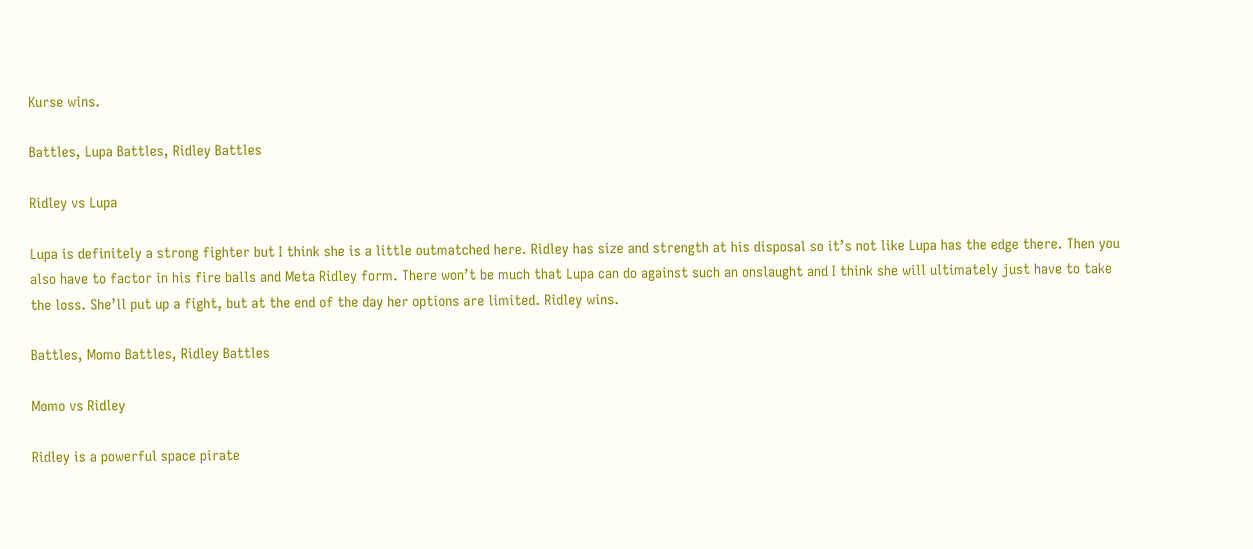Kurse wins.

Battles, Lupa Battles, Ridley Battles

Ridley vs Lupa

Lupa is definitely a strong fighter but I think she is a little outmatched here. Ridley has size and strength at his disposal so it’s not like Lupa has the edge there. Then you also have to factor in his fire balls and Meta Ridley form. There won’t be much that Lupa can do against such an onslaught and I think she will ultimately just have to take the loss. She’ll put up a fight, but at the end of the day her options are limited. Ridley wins.

Battles, Momo Battles, Ridley Battles

Momo vs Ridley

Ridley is a powerful space pirate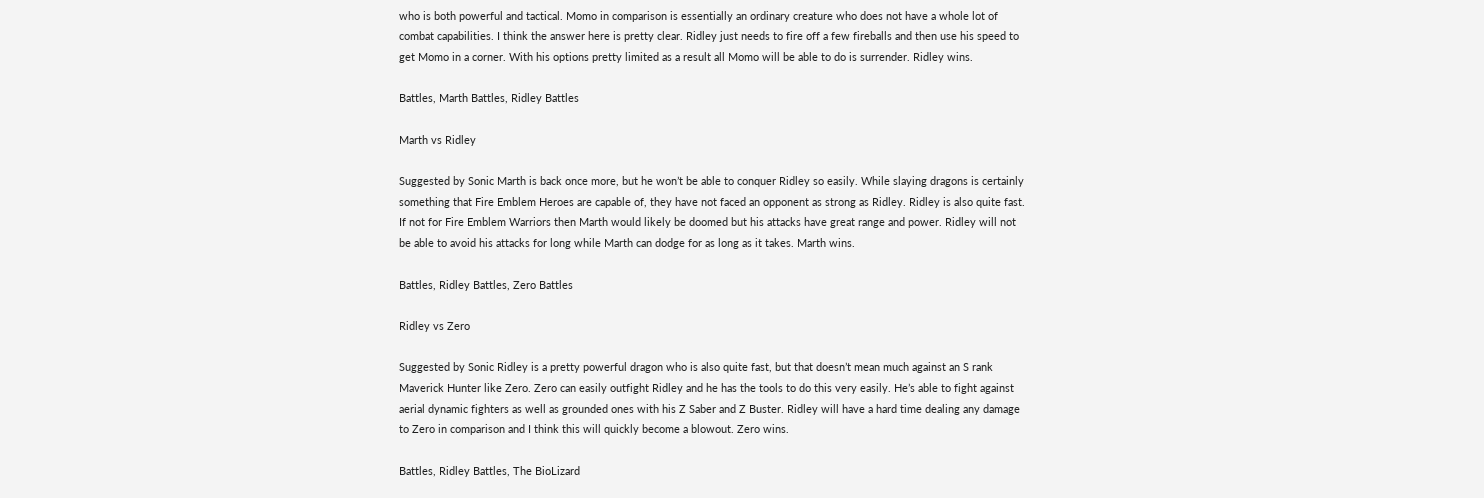who is both powerful and tactical. Momo in comparison is essentially an ordinary creature who does not have a whole lot of combat capabilities. I think the answer here is pretty clear. Ridley just needs to fire off a few fireballs and then use his speed to get Momo in a corner. With his options pretty limited as a result all Momo will be able to do is surrender. Ridley wins.

Battles, Marth Battles, Ridley Battles

Marth vs Ridley

Suggested by Sonic Marth is back once more, but he won’t be able to conquer Ridley so easily. While slaying dragons is certainly something that Fire Emblem Heroes are capable of, they have not faced an opponent as strong as Ridley. Ridley is also quite fast. If not for Fire Emblem Warriors then Marth would likely be doomed but his attacks have great range and power. Ridley will not be able to avoid his attacks for long while Marth can dodge for as long as it takes. Marth wins.

Battles, Ridley Battles, Zero Battles

Ridley vs Zero

Suggested by Sonic Ridley is a pretty powerful dragon who is also quite fast, but that doesn’t mean much against an S rank Maverick Hunter like Zero. Zero can easily outfight Ridley and he has the tools to do this very easily. He’s able to fight against aerial dynamic fighters as well as grounded ones with his Z Saber and Z Buster. Ridley will have a hard time dealing any damage to Zero in comparison and I think this will quickly become a blowout. Zero wins.

Battles, Ridley Battles, The BioLizard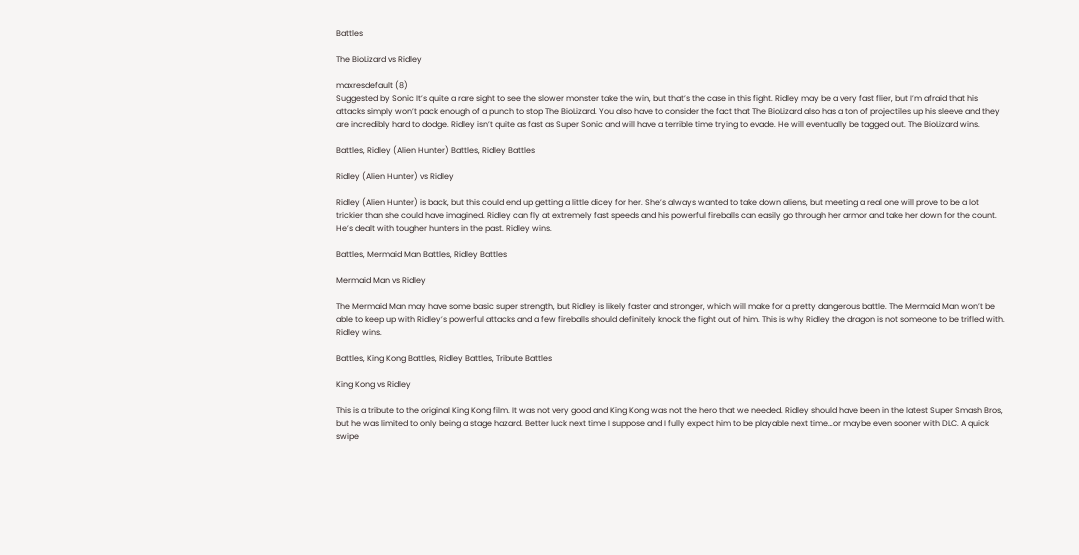Battles

The BioLizard vs Ridley

maxresdefault (8)
Suggested by Sonic It’s quite a rare sight to see the slower monster take the win, but that’s the case in this fight. Ridley may be a very fast flier, but I’m afraid that his attacks simply won’t pack enough of a punch to stop The BioLizard. You also have to consider the fact that The BioLizard also has a ton of projectiles up his sleeve and they are incredibly hard to dodge. Ridley isn’t quite as fast as Super Sonic and will have a terrible time trying to evade. He will eventually be tagged out. The BioLizard wins.

Battles, Ridley (Alien Hunter) Battles, Ridley Battles

Ridley (Alien Hunter) vs Ridley

Ridley (Alien Hunter) is back, but this could end up getting a little dicey for her. She’s always wanted to take down aliens, but meeting a real one will prove to be a lot trickier than she could have imagined. Ridley can fly at extremely fast speeds and his powerful fireballs can easily go through her armor and take her down for the count. He’s dealt with tougher hunters in the past. Ridley wins.

Battles, Mermaid Man Battles, Ridley Battles

Mermaid Man vs Ridley

The Mermaid Man may have some basic super strength, but Ridley is likely faster and stronger, which will make for a pretty dangerous battle. The Mermaid Man won’t be able to keep up with Ridley’s powerful attacks and a few fireballs should definitely knock the fight out of him. This is why Ridley the dragon is not someone to be trifled with. Ridley wins.

Battles, King Kong Battles, Ridley Battles, Tribute Battles

King Kong vs Ridley

This is a tribute to the original King Kong film. It was not very good and King Kong was not the hero that we needed. Ridley should have been in the latest Super Smash Bros, but he was limited to only being a stage hazard. Better luck next time I suppose and I fully expect him to be playable next time…or maybe even sooner with DLC. A quick swipe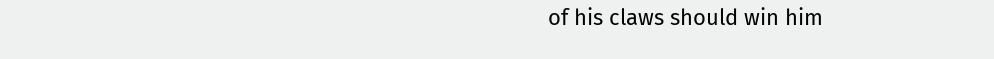of his claws should win him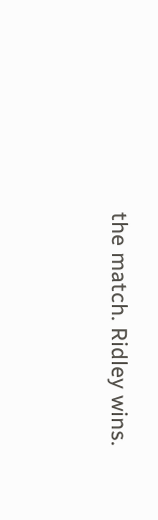the match. Ridley wins.